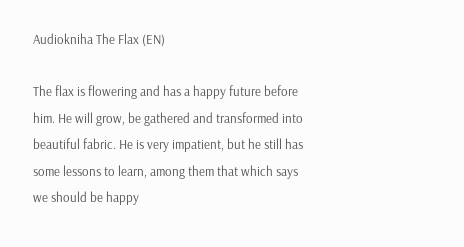Audiokniha The Flax (EN)

The flax is flowering and has a happy future before him. He will grow, be gathered and transformed into beautiful fabric. He is very impatient, but he still has some lessons to learn, among them that which says we should be happy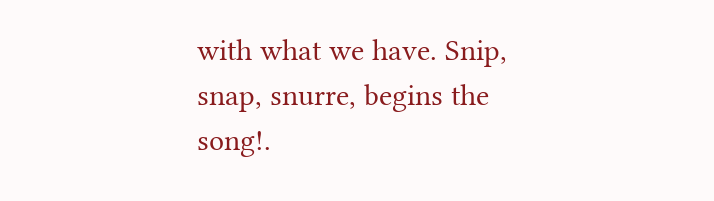with what we have. Snip, snap, snurre, begins the song!.